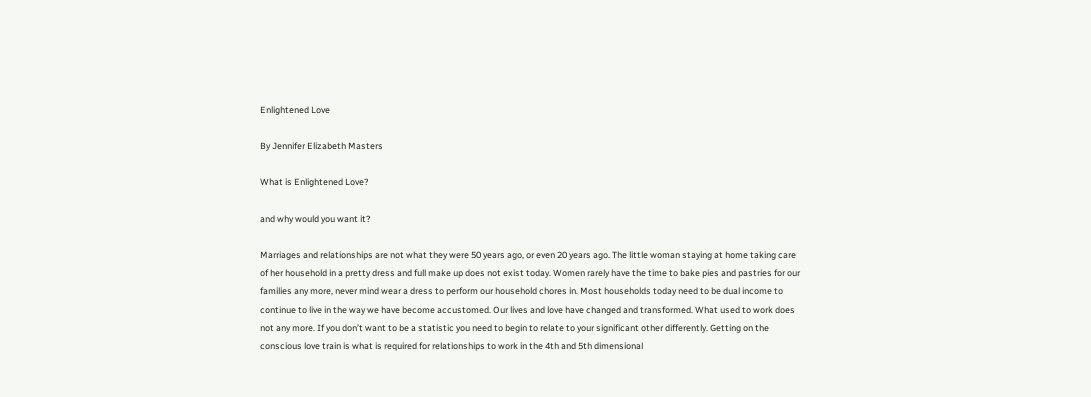Enlightened Love

By Jennifer Elizabeth Masters

What is Enlightened Love?

and why would you want it?

Marriages and relationships are not what they were 50 years ago, or even 20 years ago. The little woman staying at home taking care of her household in a pretty dress and full make up does not exist today. Women rarely have the time to bake pies and pastries for our families any more, never mind wear a dress to perform our household chores in. Most households today need to be dual income to continue to live in the way we have become accustomed. Our lives and love have changed and transformed. What used to work does not any more. If you don’t want to be a statistic you need to begin to relate to your significant other differently. Getting on the conscious love train is what is required for relationships to work in the 4th and 5th dimensional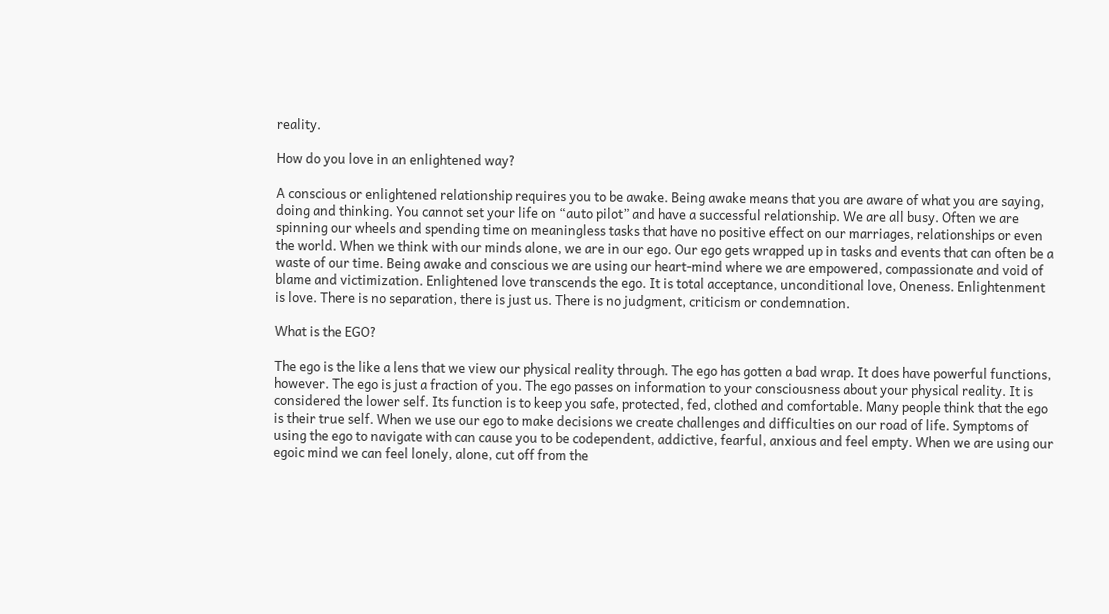reality.

How do you love in an enlightened way?

A conscious or enlightened relationship requires you to be awake. Being awake means that you are aware of what you are saying, doing and thinking. You cannot set your life on “auto pilot” and have a successful relationship. We are all busy. Often we are spinning our wheels and spending time on meaningless tasks that have no positive effect on our marriages, relationships or even the world. When we think with our minds alone, we are in our ego. Our ego gets wrapped up in tasks and events that can often be a waste of our time. Being awake and conscious we are using our heart-mind where we are empowered, compassionate and void of blame and victimization. Enlightened love transcends the ego. It is total acceptance, unconditional love, Oneness. Enlightenment is love. There is no separation, there is just us. There is no judgment, criticism or condemnation.

What is the EGO?

The ego is the like a lens that we view our physical reality through. The ego has gotten a bad wrap. It does have powerful functions, however. The ego is just a fraction of you. The ego passes on information to your consciousness about your physical reality. It is considered the lower self. Its function is to keep you safe, protected, fed, clothed and comfortable. Many people think that the ego is their true self. When we use our ego to make decisions we create challenges and difficulties on our road of life. Symptoms of using the ego to navigate with can cause you to be codependent, addictive, fearful, anxious and feel empty. When we are using our egoic mind we can feel lonely, alone, cut off from the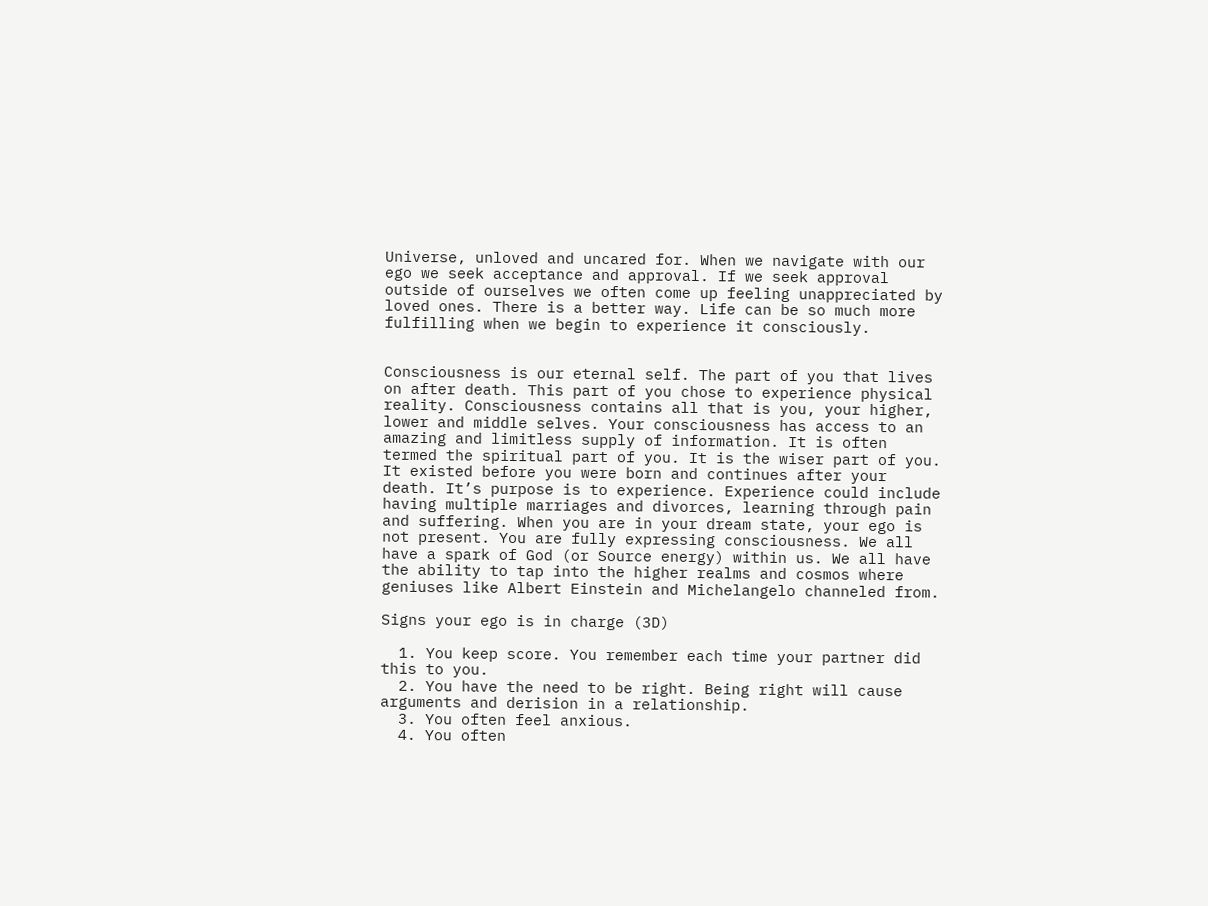Universe, unloved and uncared for. When we navigate with our ego we seek acceptance and approval. If we seek approval outside of ourselves we often come up feeling unappreciated by loved ones. There is a better way. Life can be so much more fulfilling when we begin to experience it consciously.


Consciousness is our eternal self. The part of you that lives on after death. This part of you chose to experience physical reality. Consciousness contains all that is you, your higher, lower and middle selves. Your consciousness has access to an amazing and limitless supply of information. It is often termed the spiritual part of you. It is the wiser part of you. It existed before you were born and continues after your death. It’s purpose is to experience. Experience could include having multiple marriages and divorces, learning through pain and suffering. When you are in your dream state, your ego is not present. You are fully expressing consciousness. We all have a spark of God (or Source energy) within us. We all have the ability to tap into the higher realms and cosmos where geniuses like Albert Einstein and Michelangelo channeled from.

Signs your ego is in charge (3D)

  1. You keep score. You remember each time your partner did this to you.
  2. You have the need to be right. Being right will cause arguments and derision in a relationship.
  3. You often feel anxious.
  4. You often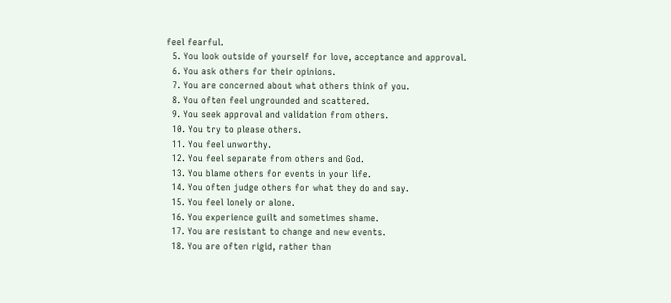feel fearful.
  5. You look outside of yourself for love, acceptance and approval.
  6. You ask others for their opinions.
  7. You are concerned about what others think of you.
  8. You often feel ungrounded and scattered.
  9. You seek approval and validation from others.
  10. You try to please others.
  11. You feel unworthy.
  12. You feel separate from others and God.
  13. You blame others for events in your life.
  14. You often judge others for what they do and say.
  15. You feel lonely or alone.
  16. You experience guilt and sometimes shame.
  17. You are resistant to change and new events.
  18. You are often rigid, rather than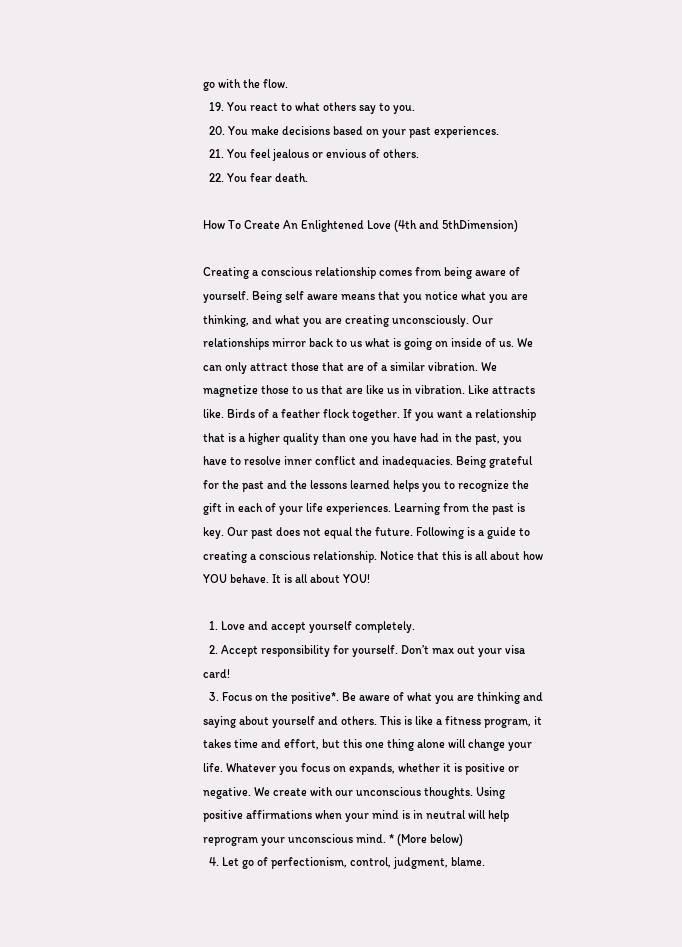go with the flow.
  19. You react to what others say to you.
  20. You make decisions based on your past experiences.
  21. You feel jealous or envious of others.
  22. You fear death.

How To Create An Enlightened Love (4th and 5thDimension)

Creating a conscious relationship comes from being aware of yourself. Being self aware means that you notice what you are thinking, and what you are creating unconsciously. Our relationships mirror back to us what is going on inside of us. We can only attract those that are of a similar vibration. We magnetize those to us that are like us in vibration. Like attracts like. Birds of a feather flock together. If you want a relationship that is a higher quality than one you have had in the past, you have to resolve inner conflict and inadequacies. Being grateful for the past and the lessons learned helps you to recognize the gift in each of your life experiences. Learning from the past is key. Our past does not equal the future. Following is a guide to creating a conscious relationship. Notice that this is all about how YOU behave. It is all about YOU!

  1. Love and accept yourself completely.
  2. Accept responsibility for yourself. Don’t max out your visa card!
  3. Focus on the positive*. Be aware of what you are thinking and saying about yourself and others. This is like a fitness program, it takes time and effort, but this one thing alone will change your life. Whatever you focus on expands, whether it is positive or negative. We create with our unconscious thoughts. Using positive affirmations when your mind is in neutral will help reprogram your unconscious mind. * (More below)
  4. Let go of perfectionism, control, judgment, blame.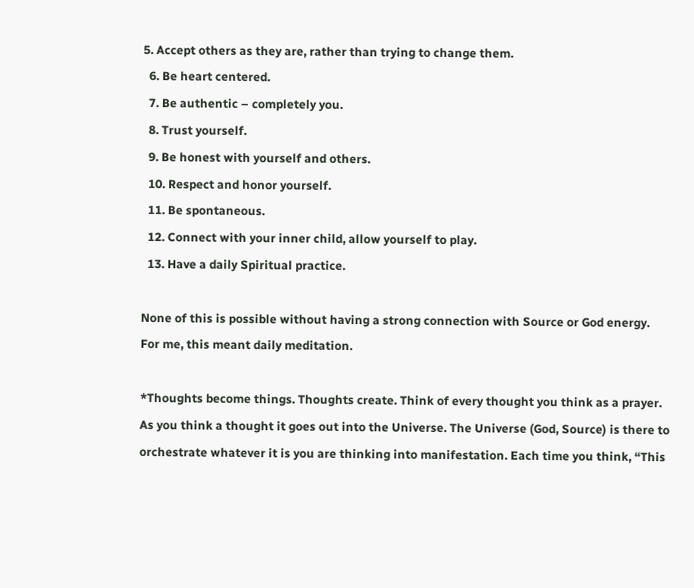5. Accept others as they are, rather than trying to change them.
  6. Be heart centered.
  7. Be authentic – completely you.
  8. Trust yourself.
  9. Be honest with yourself and others.
  10. Respect and honor yourself.
  11. Be spontaneous.
  12. Connect with your inner child, allow yourself to play.
  13. Have a daily Spiritual practice.

None of this is possible without having a strong connection with Source or God energy. For me, this meant daily meditation.

*Thoughts become things. Thoughts create. Think of every thought you think as a prayer. As you think a thought it goes out into the Universe. The Universe (God, Source) is there to orchestrate whatever it is you are thinking into manifestation. Each time you think, “This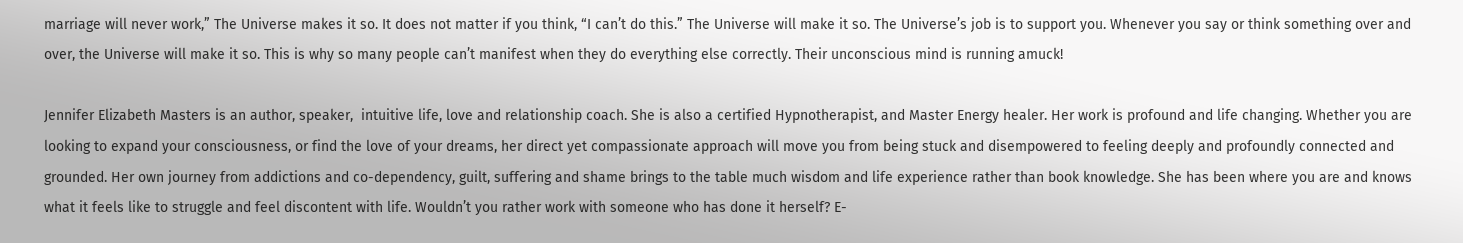marriage will never work,” The Universe makes it so. It does not matter if you think, “I can’t do this.” The Universe will make it so. The Universe’s job is to support you. Whenever you say or think something over and over, the Universe will make it so. This is why so many people can’t manifest when they do everything else correctly. Their unconscious mind is running amuck!

Jennifer Elizabeth Masters is an author, speaker,  intuitive life, love and relationship coach. She is also a certified Hypnotherapist, and Master Energy healer. Her work is profound and life changing. Whether you are looking to expand your consciousness, or find the love of your dreams, her direct yet compassionate approach will move you from being stuck and disempowered to feeling deeply and profoundly connected and grounded. Her own journey from addictions and co-dependency, guilt, suffering and shame brings to the table much wisdom and life experience rather than book knowledge. She has been where you are and knows what it feels like to struggle and feel discontent with life. Wouldn’t you rather work with someone who has done it herself? E-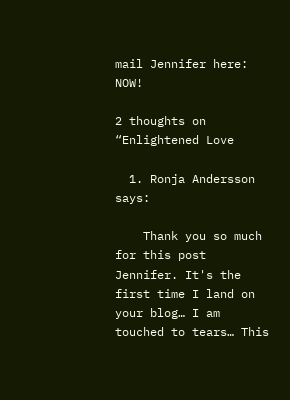mail Jennifer here: NOW!

2 thoughts on “Enlightened Love

  1. Ronja Andersson says:

    Thank you so much for this post Jennifer. It's the first time I land on your blog… I am touched to tears… This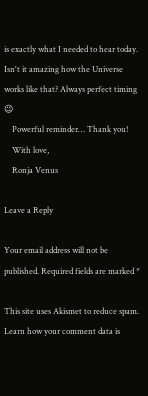is exactly what I needed to hear today. Isn't it amazing how the Universe works like that? Always perfect timing 😉
    Powerful reminder… Thank you!
    With love,
    Ronja Venus

Leave a Reply

Your email address will not be published. Required fields are marked *

This site uses Akismet to reduce spam. Learn how your comment data is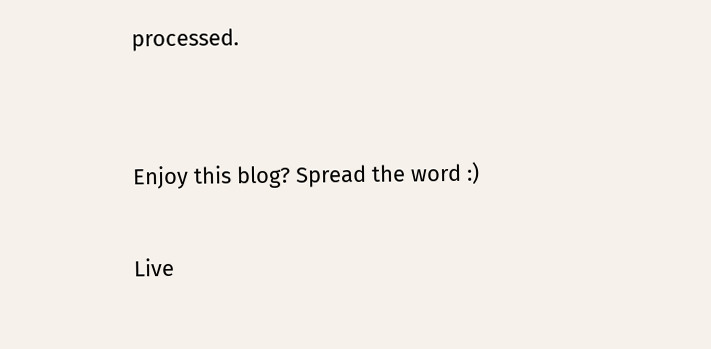processed.


Enjoy this blog? Spread the word :)

Live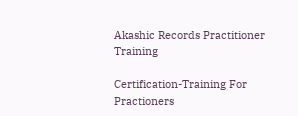Akashic Records Practitioner Training

Certification-Training For Practioners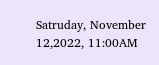Satruday, November 12,2022, 11:00AM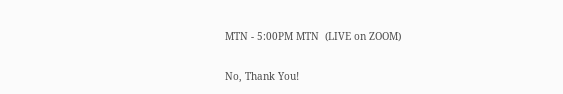MTN - 5:00PM MTN  (LIVE on ZOOM)

No, Thank You!